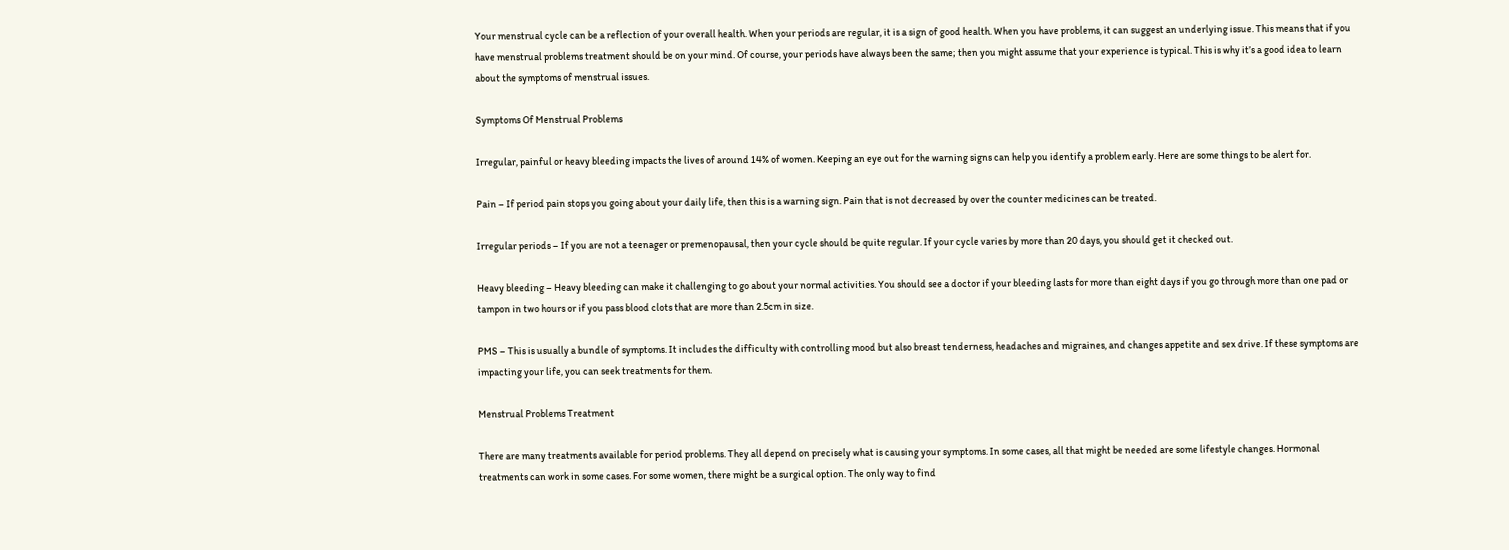Your menstrual cycle can be a reflection of your overall health. When your periods are regular, it is a sign of good health. When you have problems, it can suggest an underlying issue. This means that if you have menstrual problems treatment should be on your mind. Of course, your periods have always been the same; then you might assume that your experience is typical. This is why it’s a good idea to learn about the symptoms of menstrual issues.

Symptoms Of Menstrual Problems

Irregular, painful or heavy bleeding impacts the lives of around 14% of women. Keeping an eye out for the warning signs can help you identify a problem early. Here are some things to be alert for.

Pain – If period pain stops you going about your daily life, then this is a warning sign. Pain that is not decreased by over the counter medicines can be treated.

Irregular periods – If you are not a teenager or premenopausal, then your cycle should be quite regular. If your cycle varies by more than 20 days, you should get it checked out.

Heavy bleeding – Heavy bleeding can make it challenging to go about your normal activities. You should see a doctor if your bleeding lasts for more than eight days if you go through more than one pad or tampon in two hours or if you pass blood clots that are more than 2.5cm in size.

PMS – This is usually a bundle of symptoms. It includes the difficulty with controlling mood but also breast tenderness, headaches and migraines, and changes appetite and sex drive. If these symptoms are impacting your life, you can seek treatments for them.

Menstrual Problems Treatment

There are many treatments available for period problems. They all depend on precisely what is causing your symptoms. In some cases, all that might be needed are some lifestyle changes. Hormonal treatments can work in some cases. For some women, there might be a surgical option. The only way to find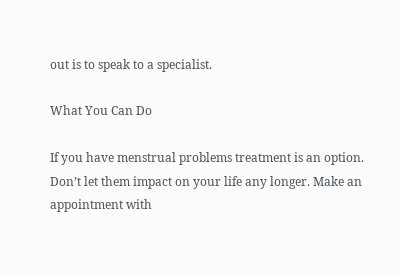out is to speak to a specialist.

What You Can Do

If you have menstrual problems treatment is an option. Don’t let them impact on your life any longer. Make an appointment with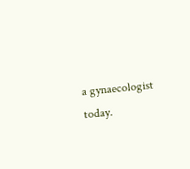a gynaecologist today.